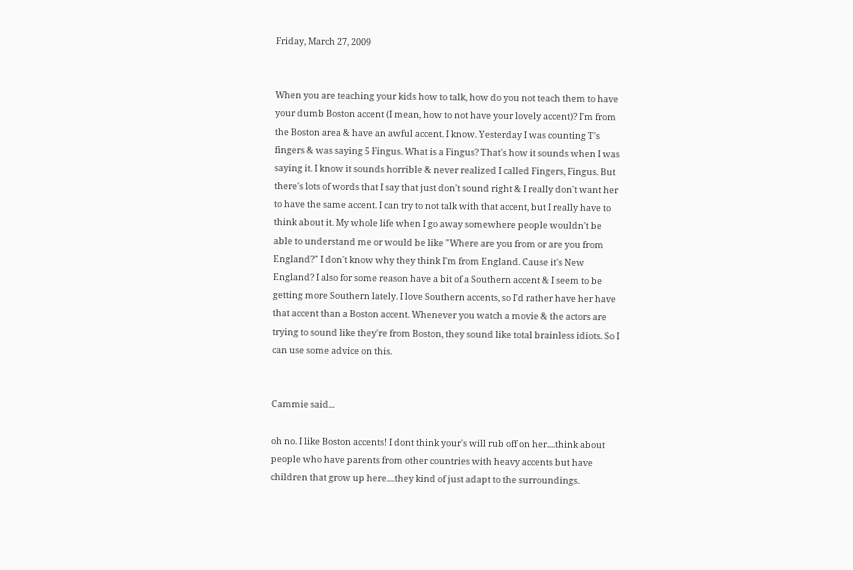Friday, March 27, 2009


When you are teaching your kids how to talk, how do you not teach them to have your dumb Boston accent (I mean, how to not have your lovely accent)? I'm from the Boston area & have an awful accent. I know. Yesterday I was counting T's fingers & was saying 5 Fingus. What is a Fingus? That's how it sounds when I was saying it. I know it sounds horrible & never realized I called Fingers, Fingus. But there's lots of words that I say that just don't sound right & I really don't want her to have the same accent. I can try to not talk with that accent, but I really have to think about it. My whole life when I go away somewhere people wouldn't be able to understand me or would be like "Where are you from or are you from England?" I don't know why they think I'm from England. Cause it's New England? I also for some reason have a bit of a Southern accent & I seem to be getting more Southern lately. I love Southern accents, so I'd rather have her have that accent than a Boston accent. Whenever you watch a movie & the actors are trying to sound like they're from Boston, they sound like total brainless idiots. So I can use some advice on this.


Cammie said...

oh no. I like Boston accents! I dont think your's will rub off on her....think about people who have parents from other countries with heavy accents but have children that grow up here....they kind of just adapt to the surroundings.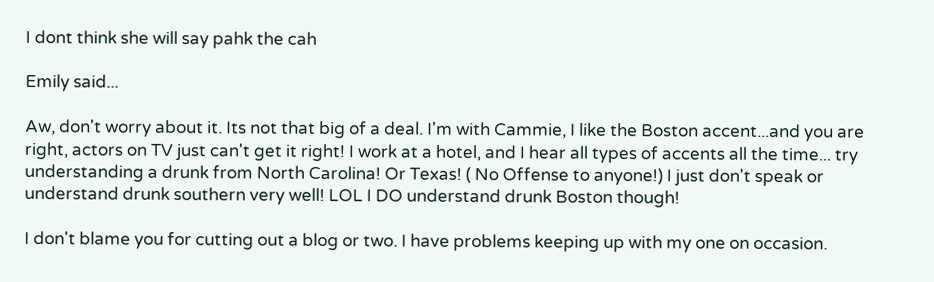I dont think she will say pahk the cah

Emily said...

Aw, don't worry about it. Its not that big of a deal. I'm with Cammie, I like the Boston accent...and you are right, actors on TV just can't get it right! I work at a hotel, and I hear all types of accents all the time... try understanding a drunk from North Carolina! Or Texas! ( No Offense to anyone!) I just don't speak or understand drunk southern very well! LOL I DO understand drunk Boston though!

I don't blame you for cutting out a blog or two. I have problems keeping up with my one on occasion.